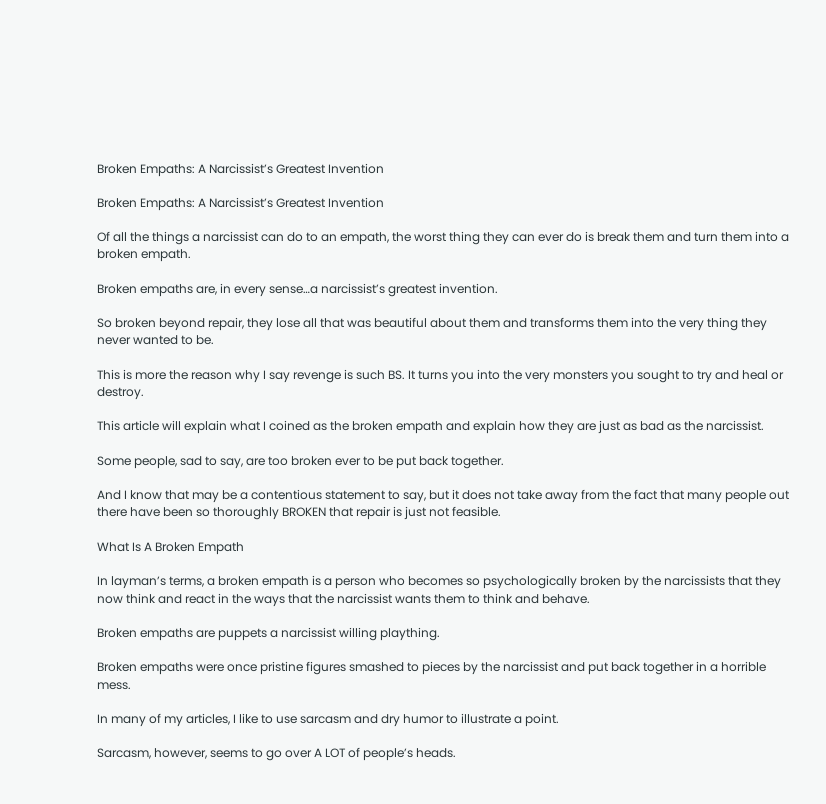Broken Empaths: A Narcissist’s Greatest Invention

Broken Empaths: A Narcissist’s Greatest Invention

Of all the things a narcissist can do to an empath, the worst thing they can ever do is break them and turn them into a broken empath.

Broken empaths are, in every sense…a narcissist’s greatest invention.

So broken beyond repair, they lose all that was beautiful about them and transforms them into the very thing they never wanted to be.

This is more the reason why I say revenge is such BS. It turns you into the very monsters you sought to try and heal or destroy.

This article will explain what I coined as the broken empath and explain how they are just as bad as the narcissist.

Some people, sad to say, are too broken ever to be put back together.

And I know that may be a contentious statement to say, but it does not take away from the fact that many people out there have been so thoroughly BROKEN that repair is just not feasible.

What Is A Broken Empath

In layman’s terms, a broken empath is a person who becomes so psychologically broken by the narcissists that they now think and react in the ways that the narcissist wants them to think and behave.

Broken empaths are puppets a narcissist willing plaything.

Broken empaths were once pristine figures smashed to pieces by the narcissist and put back together in a horrible mess.

In many of my articles, I like to use sarcasm and dry humor to illustrate a point.

Sarcasm, however, seems to go over A LOT of people’s heads.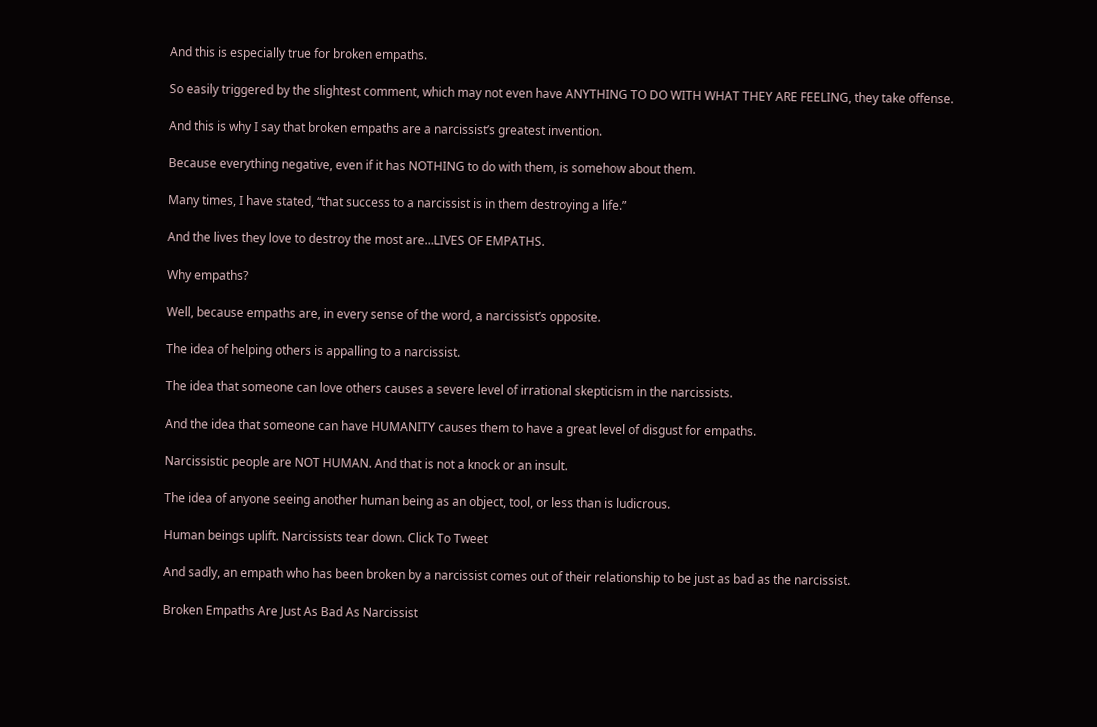And this is especially true for broken empaths.

So easily triggered by the slightest comment, which may not even have ANYTHING TO DO WITH WHAT THEY ARE FEELING, they take offense.

And this is why I say that broken empaths are a narcissist’s greatest invention.

Because everything negative, even if it has NOTHING to do with them, is somehow about them.

Many times, I have stated, “that success to a narcissist is in them destroying a life.”

And the lives they love to destroy the most are…LIVES OF EMPATHS.

Why empaths?

Well, because empaths are, in every sense of the word, a narcissist’s opposite.

The idea of helping others is appalling to a narcissist.

The idea that someone can love others causes a severe level of irrational skepticism in the narcissists.

And the idea that someone can have HUMANITY causes them to have a great level of disgust for empaths.

Narcissistic people are NOT HUMAN. And that is not a knock or an insult.

The idea of anyone seeing another human being as an object, tool, or less than is ludicrous.

Human beings uplift. Narcissists tear down. Click To Tweet

And sadly, an empath who has been broken by a narcissist comes out of their relationship to be just as bad as the narcissist.

Broken Empaths Are Just As Bad As Narcissist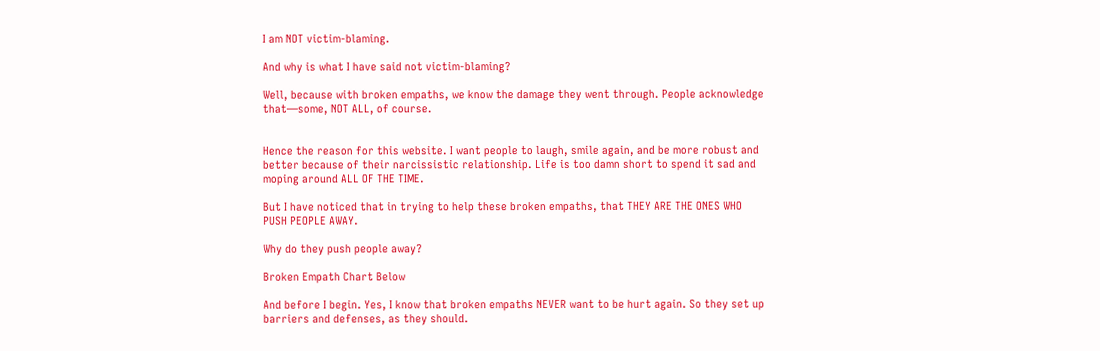I am NOT victim-blaming.

And why is what I have said not victim-blaming?

Well, because with broken empaths, we know the damage they went through. People acknowledge that—some, NOT ALL, of course.


Hence the reason for this website. I want people to laugh, smile again, and be more robust and better because of their narcissistic relationship. Life is too damn short to spend it sad and moping around ALL OF THE TIME.

But I have noticed that in trying to help these broken empaths, that THEY ARE THE ONES WHO PUSH PEOPLE AWAY.

Why do they push people away?

Broken Empath Chart Below

And before I begin. Yes, I know that broken empaths NEVER want to be hurt again. So they set up barriers and defenses, as they should.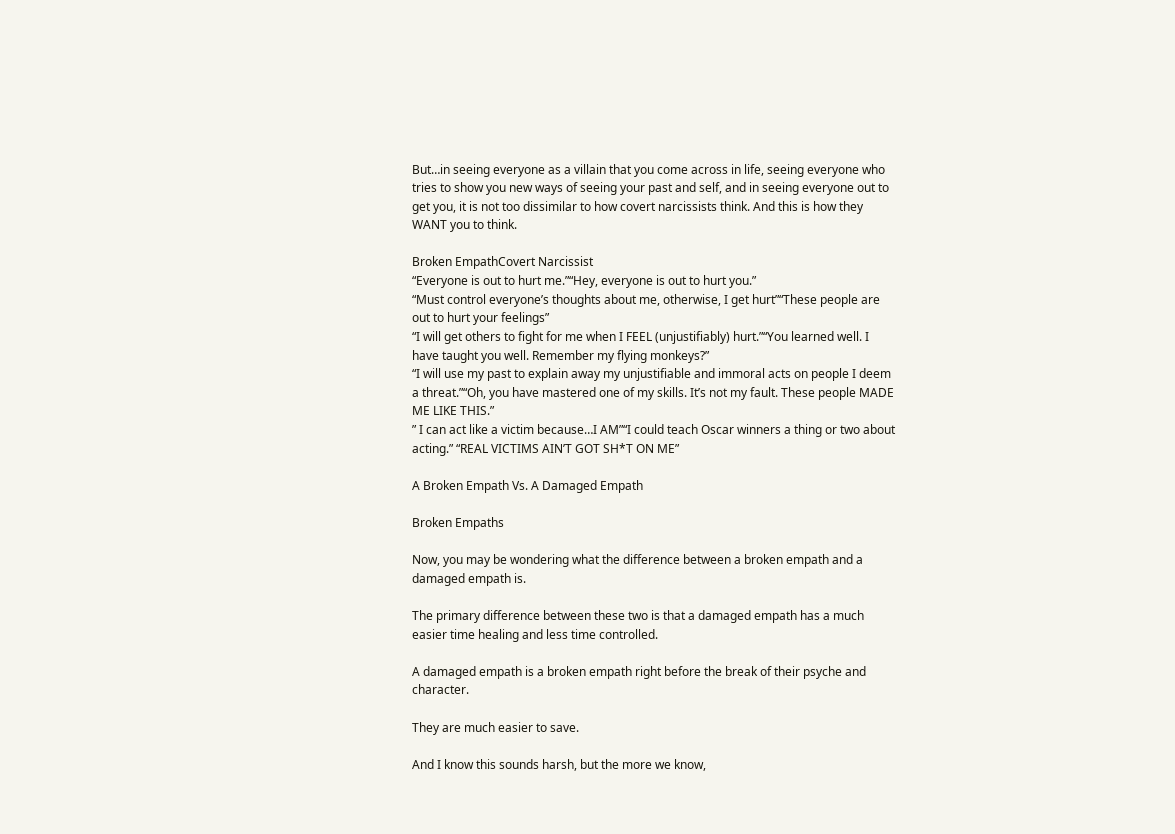But…in seeing everyone as a villain that you come across in life, seeing everyone who tries to show you new ways of seeing your past and self, and in seeing everyone out to get you, it is not too dissimilar to how covert narcissists think. And this is how they WANT you to think.

Broken EmpathCovert Narcissist
“Everyone is out to hurt me.”“Hey, everyone is out to hurt you.”
“Must control everyone’s thoughts about me, otherwise, I get hurt”“These people are out to hurt your feelings”
“I will get others to fight for me when I FEEL (unjustifiably) hurt.”“You learned well. I have taught you well. Remember my flying monkeys?”
“I will use my past to explain away my unjustifiable and immoral acts on people I deem a threat.”“Oh, you have mastered one of my skills. It’s not my fault. These people MADE ME LIKE THIS.”
” I can act like a victim because…I AM”“I could teach Oscar winners a thing or two about acting.” “REAL VICTIMS AIN’T GOT SH*T ON ME”

A Broken Empath Vs. A Damaged Empath

Broken Empaths

Now, you may be wondering what the difference between a broken empath and a damaged empath is.

The primary difference between these two is that a damaged empath has a much easier time healing and less time controlled.

A damaged empath is a broken empath right before the break of their psyche and character.

They are much easier to save.

And I know this sounds harsh, but the more we know,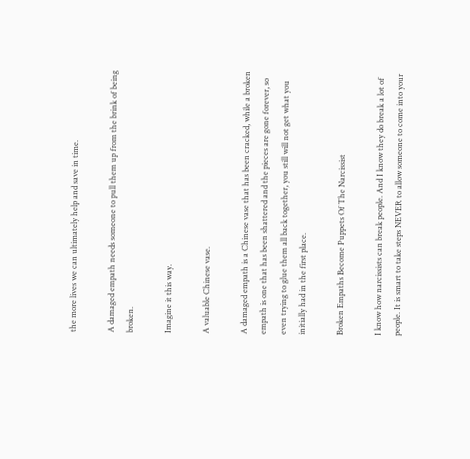the more lives we can ultimately help and save in time.

A damaged empath needs someone to pull them up from the brink of being broken.

Imagine it this way.

A valuable Chinese vase.

A damaged empath is a Chinese vase that has been cracked, while a broken empath is one that has been shattered and the pieces are gone forever, so even trying to glue them all back together, you still will not get what you initially had in the first place.

Broken Empaths Become Puppets Of The Narcissist

I know how narcissists can break people. And I know they do break a lot of people. It is smart to take steps NEVER to allow someone to come into your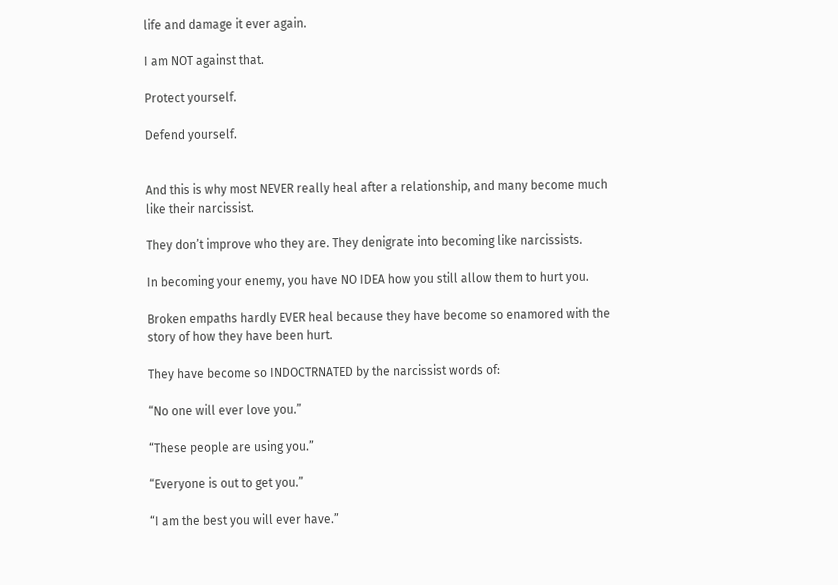life and damage it ever again.

I am NOT against that.

Protect yourself.

Defend yourself.


And this is why most NEVER really heal after a relationship, and many become much like their narcissist.

They don’t improve who they are. They denigrate into becoming like narcissists.

In becoming your enemy, you have NO IDEA how you still allow them to hurt you.

Broken empaths hardly EVER heal because they have become so enamored with the story of how they have been hurt.

They have become so INDOCTRNATED by the narcissist words of:

“No one will ever love you.”

“These people are using you.”

“Everyone is out to get you.”

“I am the best you will ever have.”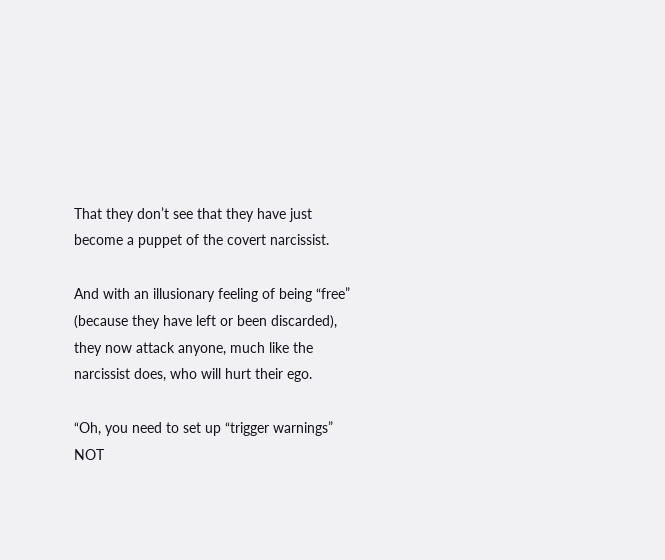That they don’t see that they have just become a puppet of the covert narcissist.

And with an illusionary feeling of being “free” (because they have left or been discarded), they now attack anyone, much like the narcissist does, who will hurt their ego.

“Oh, you need to set up “trigger warnings” NOT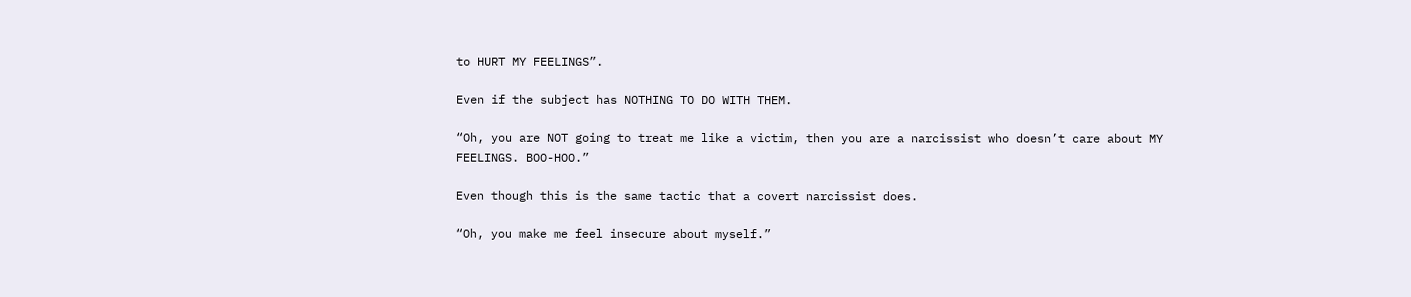to HURT MY FEELINGS”.

Even if the subject has NOTHING TO DO WITH THEM.

“Oh, you are NOT going to treat me like a victim, then you are a narcissist who doesn’t care about MY FEELINGS. BOO-HOO.”

Even though this is the same tactic that a covert narcissist does.

“Oh, you make me feel insecure about myself.”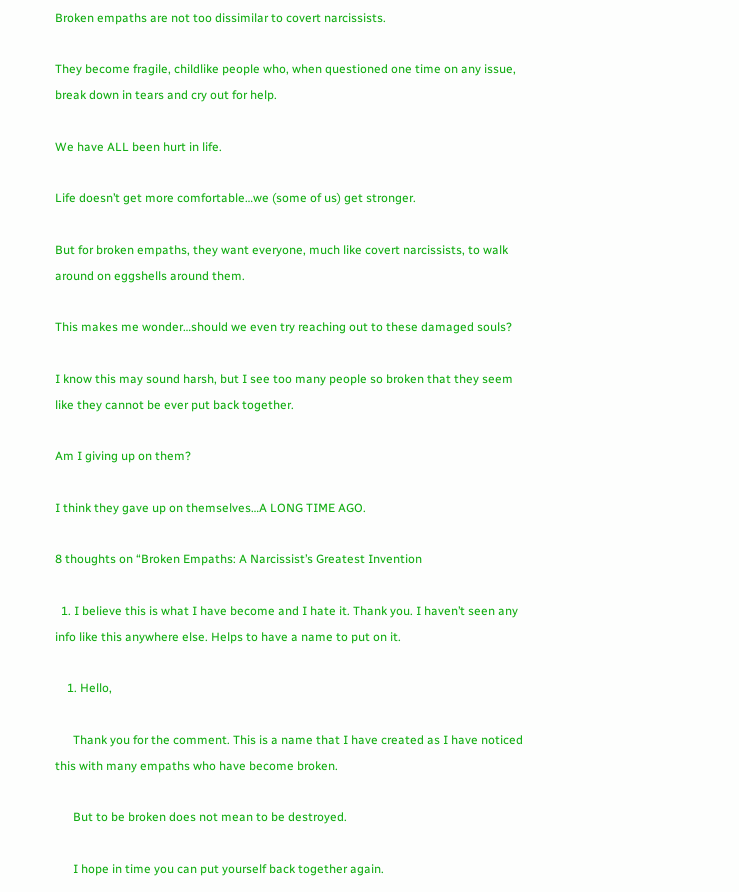Broken empaths are not too dissimilar to covert narcissists.

They become fragile, childlike people who, when questioned one time on any issue, break down in tears and cry out for help.

We have ALL been hurt in life.

Life doesn’t get more comfortable…we (some of us) get stronger.

But for broken empaths, they want everyone, much like covert narcissists, to walk around on eggshells around them.

This makes me wonder…should we even try reaching out to these damaged souls?

I know this may sound harsh, but I see too many people so broken that they seem like they cannot be ever put back together.

Am I giving up on them?

I think they gave up on themselves…A LONG TIME AGO.

8 thoughts on “Broken Empaths: A Narcissist’s Greatest Invention

  1. I believe this is what I have become and I hate it. Thank you. I haven’t seen any info like this anywhere else. Helps to have a name to put on it.

    1. Hello,

      Thank you for the comment. This is a name that I have created as I have noticed this with many empaths who have become broken.

      But to be broken does not mean to be destroyed.

      I hope in time you can put yourself back together again.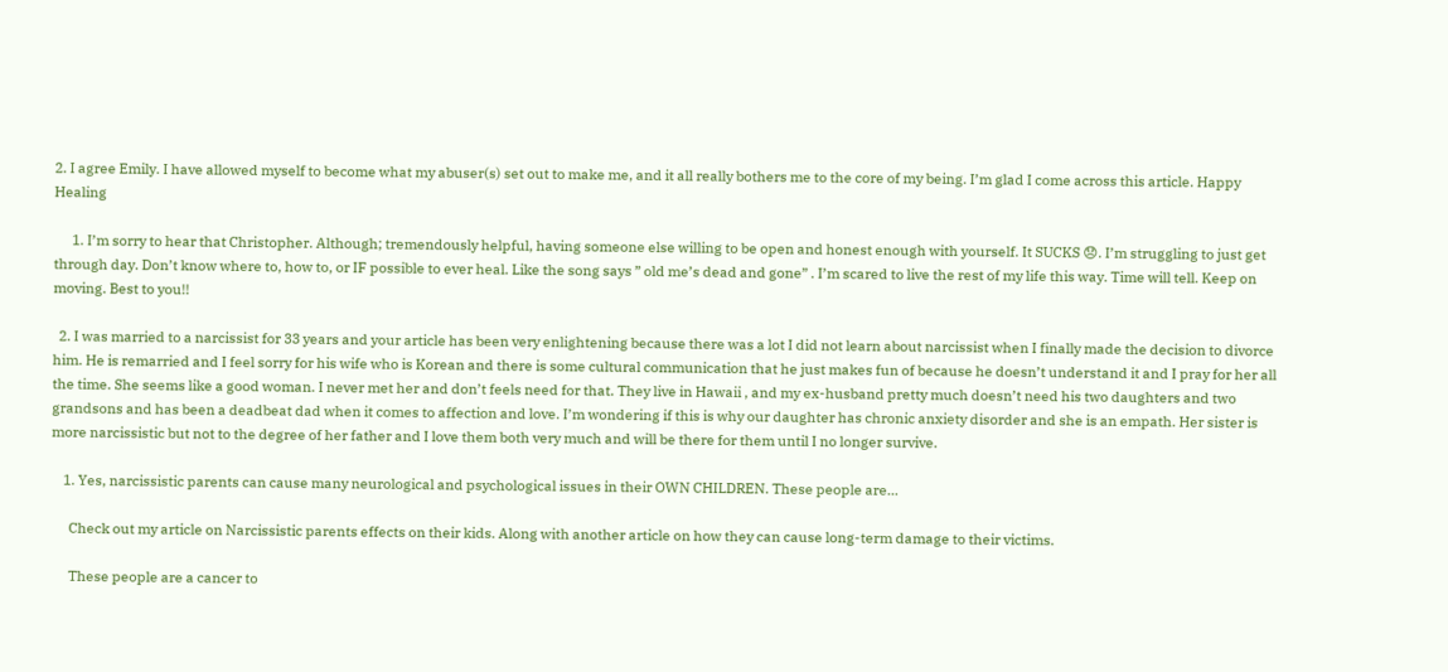2. I agree Emily. I have allowed myself to become what my abuser(s) set out to make me, and it all really bothers me to the core of my being. I’m glad I come across this article. Happy Healing

      1. I’m sorry to hear that Christopher. Although; tremendously helpful, having someone else willing to be open and honest enough with yourself. It SUCKS 😞. I’m struggling to just get through day. Don’t know where to, how to, or IF possible to ever heal. Like the song says ” old me’s dead and gone” . I’m scared to live the rest of my life this way. Time will tell. Keep on moving. Best to you!!

  2. I was married to a narcissist for 33 years and your article has been very enlightening because there was a lot I did not learn about narcissist when I finally made the decision to divorce him. He is remarried and I feel sorry for his wife who is Korean and there is some cultural communication that he just makes fun of because he doesn’t understand it and I pray for her all the time. She seems like a good woman. I never met her and don’t feels need for that. They live in Hawaii , and my ex-husband pretty much doesn’t need his two daughters and two grandsons and has been a deadbeat dad when it comes to affection and love. I’m wondering if this is why our daughter has chronic anxiety disorder and she is an empath. Her sister is more narcissistic but not to the degree of her father and I love them both very much and will be there for them until I no longer survive.

    1. Yes, narcissistic parents can cause many neurological and psychological issues in their OWN CHILDREN. These people are…

      Check out my article on Narcissistic parents effects on their kids. Along with another article on how they can cause long-term damage to their victims.

      These people are a cancer to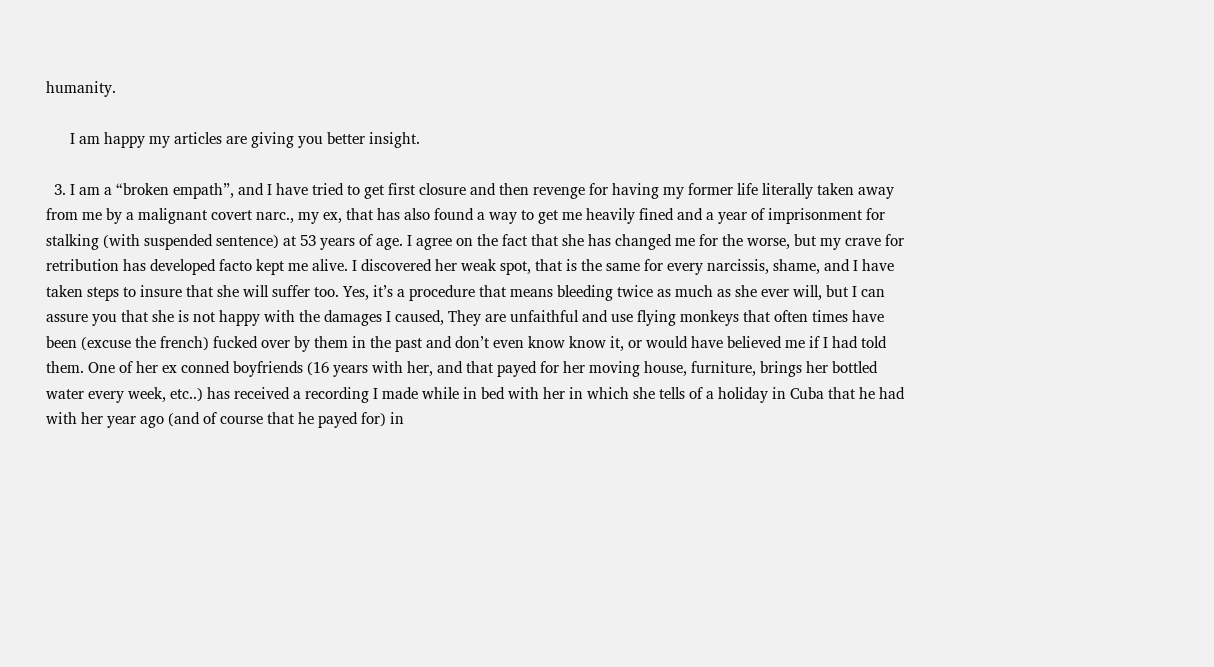humanity.

      I am happy my articles are giving you better insight.

  3. I am a “broken empath”, and I have tried to get first closure and then revenge for having my former life literally taken away from me by a malignant covert narc., my ex, that has also found a way to get me heavily fined and a year of imprisonment for stalking (with suspended sentence) at 53 years of age. I agree on the fact that she has changed me for the worse, but my crave for retribution has developed facto kept me alive. I discovered her weak spot, that is the same for every narcissis, shame, and I have taken steps to insure that she will suffer too. Yes, it’s a procedure that means bleeding twice as much as she ever will, but I can assure you that she is not happy with the damages I caused, They are unfaithful and use flying monkeys that often times have been (excuse the french) fucked over by them in the past and don’t even know know it, or would have believed me if I had told them. One of her ex conned boyfriends (16 years with her, and that payed for her moving house, furniture, brings her bottled water every week, etc..) has received a recording I made while in bed with her in which she tells of a holiday in Cuba that he had with her year ago (and of course that he payed for) in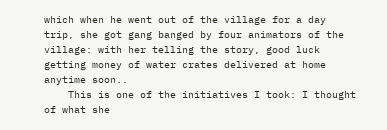which when he went out of the village for a day trip, she got gang banged by four animators of the village: with her telling the story, good luck getting money of water crates delivered at home anytime soon..
    This is one of the initiatives I took: I thought of what she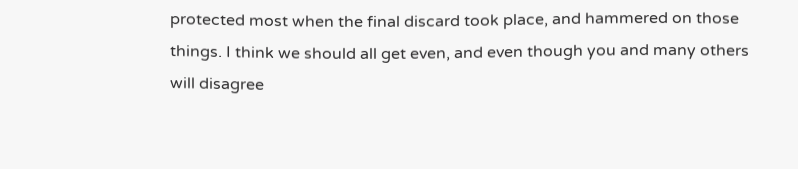protected most when the final discard took place, and hammered on those things. I think we should all get even, and even though you and many others will disagree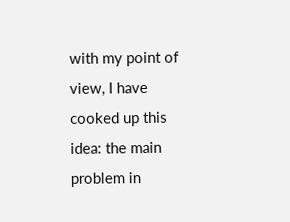with my point of view, I have cooked up this idea: the main problem in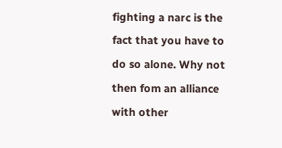fighting a narc is the fact that you have to do so alone. Why not then fom an alliance with other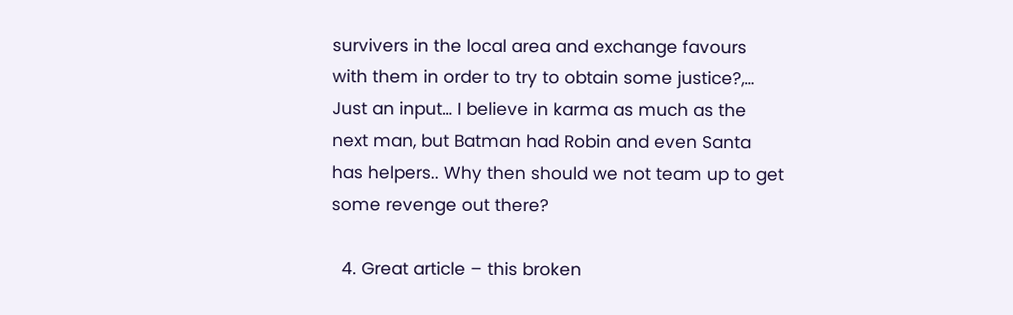survivers in the local area and exchange favours with them in order to try to obtain some justice?,… Just an input… I believe in karma as much as the next man, but Batman had Robin and even Santa has helpers.. Why then should we not team up to get some revenge out there?

  4. Great article – this broken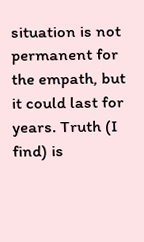situation is not permanent for the empath, but it could last for years. Truth (I find) is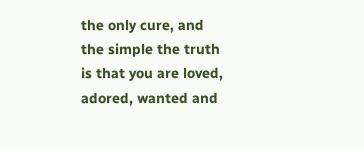the only cure, and the simple the truth is that you are loved, adored, wanted and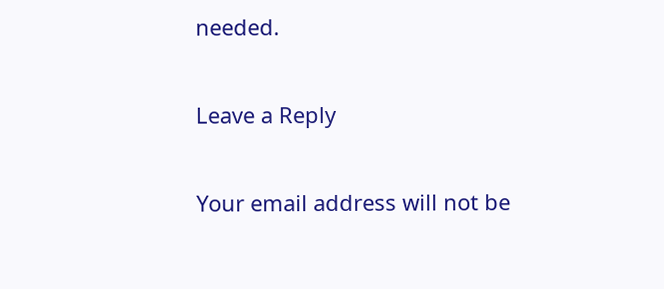needed.

Leave a Reply

Your email address will not be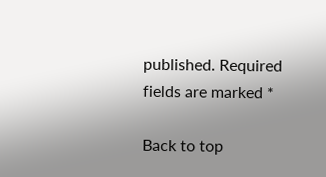published. Required fields are marked *

Back to top